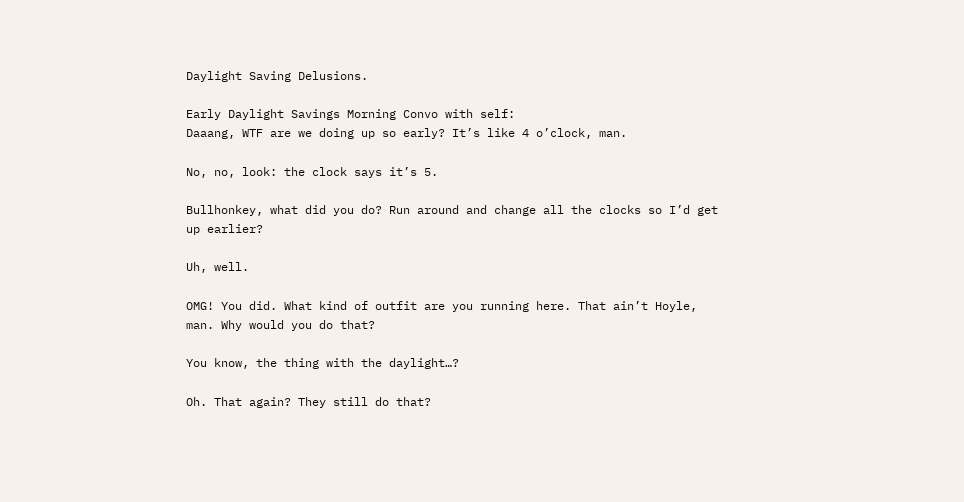Daylight Saving Delusions.

Early Daylight Savings Morning Convo with self:
Daaang, WTF are we doing up so early? It’s like 4 o’clock, man.

No, no, look: the clock says it’s 5.

Bullhonkey, what did you do? Run around and change all the clocks so I’d get up earlier?

Uh, well.

OMG! You did. What kind of outfit are you running here. That ain’t Hoyle, man. Why would you do that?

You know, the thing with the daylight…?

Oh. That again? They still do that?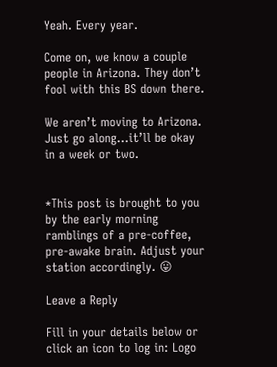Yeah. Every year.

Come on, we know a couple people in Arizona. They don’t fool with this BS down there.

We aren’t moving to Arizona. Just go along…it’ll be okay in a week or two.


*This post is brought to you by the early morning ramblings of a pre-coffee, pre-awake brain. Adjust your station accordingly. 😛

Leave a Reply

Fill in your details below or click an icon to log in: Logo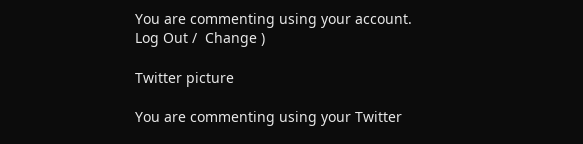You are commenting using your account. Log Out /  Change )

Twitter picture

You are commenting using your Twitter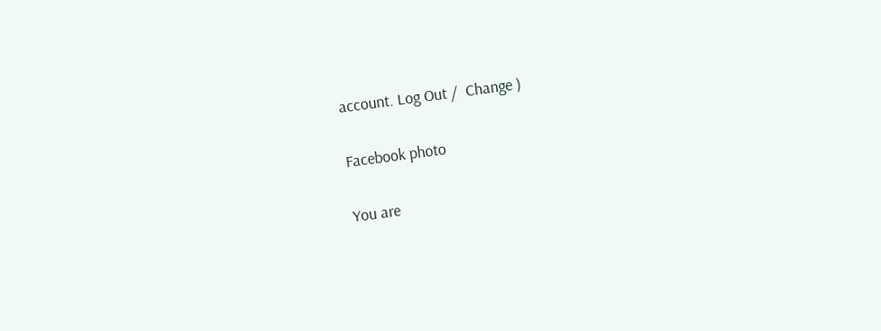account. Log Out /  Change )

Facebook photo

You are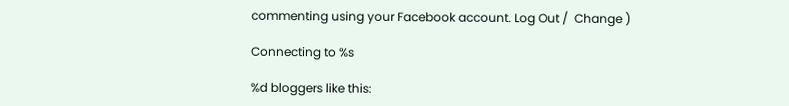commenting using your Facebook account. Log Out /  Change )

Connecting to %s

%d bloggers like this: